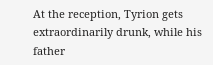At the reception, Tyrion gets extraordinarily drunk, while his father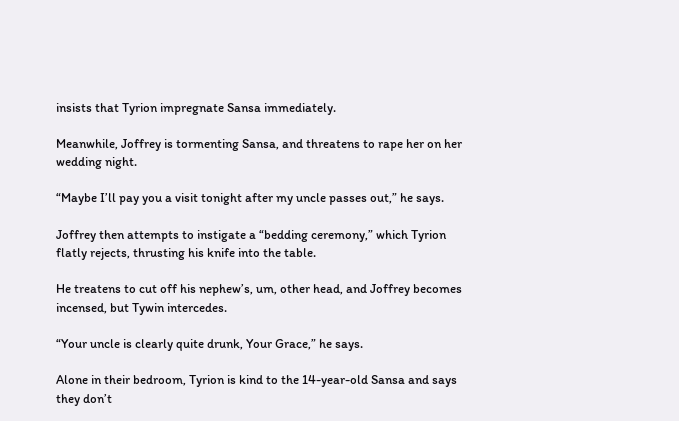insists that Tyrion impregnate Sansa immediately.

Meanwhile, Joffrey is tormenting Sansa, and threatens to rape her on her wedding night.

“Maybe I’ll pay you a visit tonight after my uncle passes out,” he says.

Joffrey then attempts to instigate a “bedding ceremony,” which Tyrion flatly rejects, thrusting his knife into the table.

He treatens to cut off his nephew’s, um, other head, and Joffrey becomes incensed, but Tywin intercedes.

“Your uncle is clearly quite drunk, Your Grace,” he says.

Alone in their bedroom, Tyrion is kind to the 14-year-old Sansa and says they don’t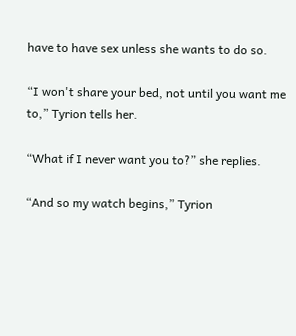have to have sex unless she wants to do so.

“I won't share your bed, not until you want me to,” Tyrion tells her.

“What if I never want you to?” she replies.

“And so my watch begins,” Tyrion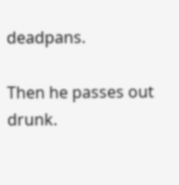deadpans.

Then he passes out drunk.